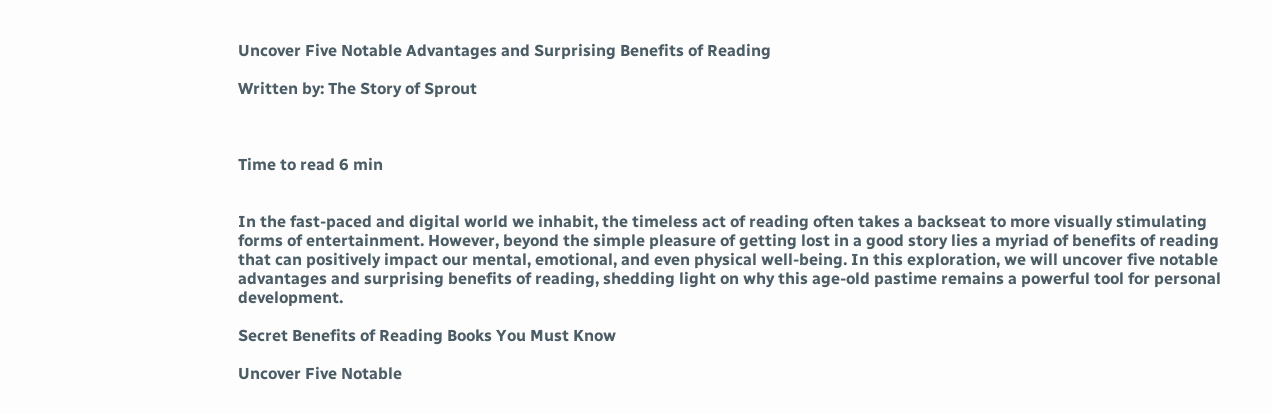Uncover Five Notable Advantages and Surprising Benefits of Reading

Written by: The Story of Sprout



Time to read 6 min


In the fast-paced and digital world we inhabit, the timeless act of reading often takes a backseat to more visually stimulating forms of entertainment. However, beyond the simple pleasure of getting lost in a good story lies a myriad of benefits of reading that can positively impact our mental, emotional, and even physical well-being. In this exploration, we will uncover five notable advantages and surprising benefits of reading, shedding light on why this age-old pastime remains a powerful tool for personal development.

Secret Benefits of Reading Books You Must Know

Uncover Five Notable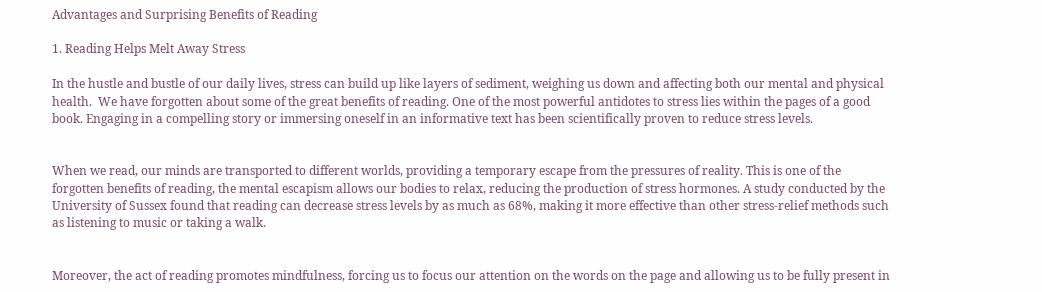Advantages and Surprising Benefits of Reading

1. Reading Helps Melt Away Stress

In the hustle and bustle of our daily lives, stress can build up like layers of sediment, weighing us down and affecting both our mental and physical health.  We have forgotten about some of the great benefits of reading. One of the most powerful antidotes to stress lies within the pages of a good book. Engaging in a compelling story or immersing oneself in an informative text has been scientifically proven to reduce stress levels.


When we read, our minds are transported to different worlds, providing a temporary escape from the pressures of reality. This is one of the forgotten benefits of reading, the mental escapism allows our bodies to relax, reducing the production of stress hormones. A study conducted by the University of Sussex found that reading can decrease stress levels by as much as 68%, making it more effective than other stress-relief methods such as listening to music or taking a walk.


Moreover, the act of reading promotes mindfulness, forcing us to focus our attention on the words on the page and allowing us to be fully present in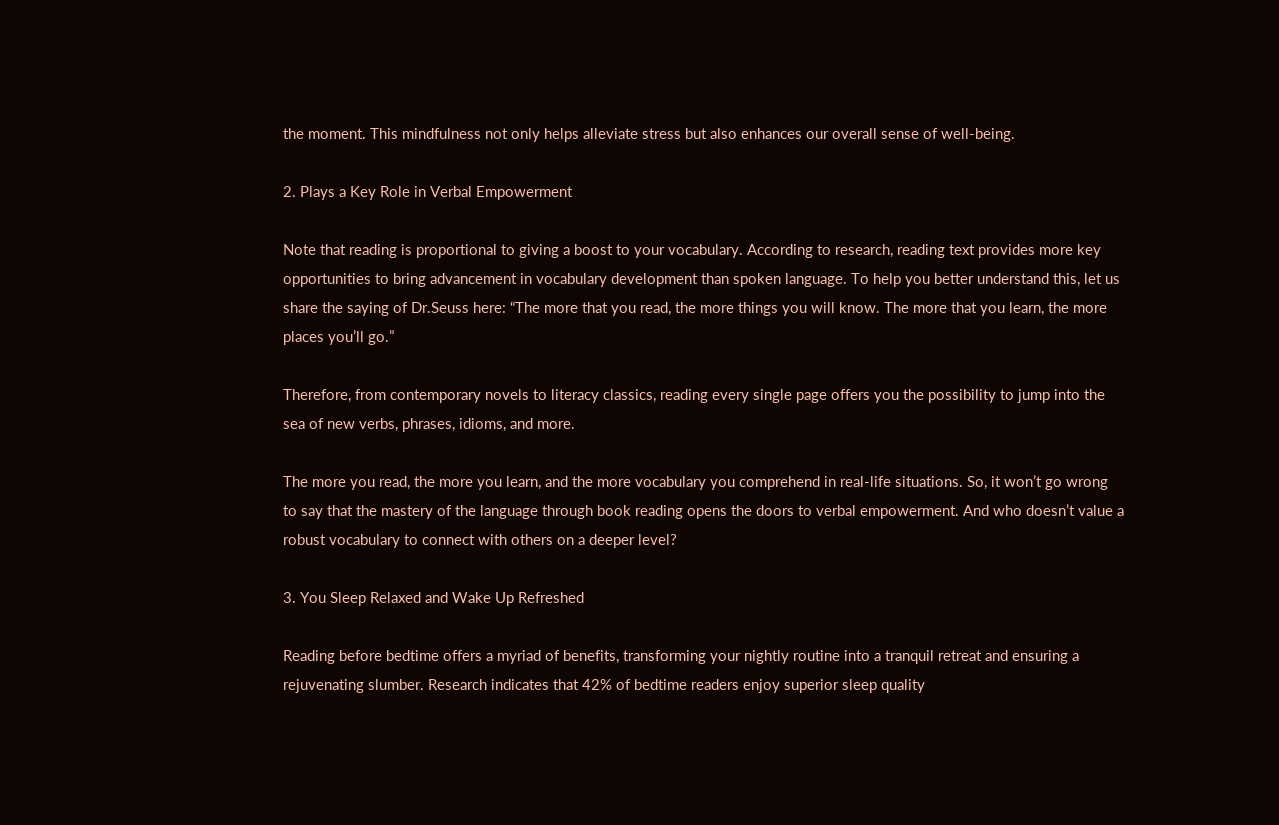the moment. This mindfulness not only helps alleviate stress but also enhances our overall sense of well-being.

2. Plays a Key Role in Verbal Empowerment

Note that reading is proportional to giving a boost to your vocabulary. According to research, reading text provides more key opportunities to bring advancement in vocabulary development than spoken language. To help you better understand this, let us share the saying of Dr.Seuss here: “The more that you read, the more things you will know. The more that you learn, the more places you’ll go.”

Therefore, from contemporary novels to literacy classics, reading every single page offers you the possibility to jump into the sea of new verbs, phrases, idioms, and more.

The more you read, the more you learn, and the more vocabulary you comprehend in real-life situations. So, it won’t go wrong to say that the mastery of the language through book reading opens the doors to verbal empowerment. And who doesn’t value a robust vocabulary to connect with others on a deeper level?

3. You Sleep Relaxed and Wake Up Refreshed

Reading before bedtime offers a myriad of benefits, transforming your nightly routine into a tranquil retreat and ensuring a rejuvenating slumber. Research indicates that 42% of bedtime readers enjoy superior sleep quality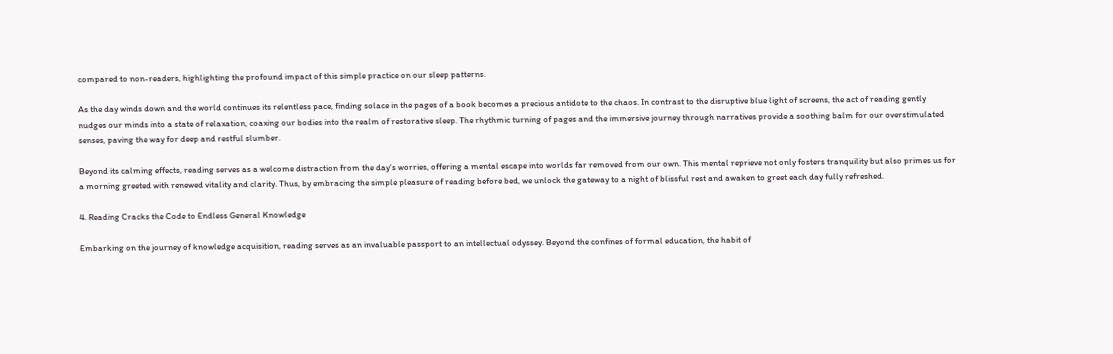compared to non-readers, highlighting the profound impact of this simple practice on our sleep patterns.

As the day winds down and the world continues its relentless pace, finding solace in the pages of a book becomes a precious antidote to the chaos. In contrast to the disruptive blue light of screens, the act of reading gently nudges our minds into a state of relaxation, coaxing our bodies into the realm of restorative sleep. The rhythmic turning of pages and the immersive journey through narratives provide a soothing balm for our overstimulated senses, paving the way for deep and restful slumber.

Beyond its calming effects, reading serves as a welcome distraction from the day's worries, offering a mental escape into worlds far removed from our own. This mental reprieve not only fosters tranquility but also primes us for a morning greeted with renewed vitality and clarity. Thus, by embracing the simple pleasure of reading before bed, we unlock the gateway to a night of blissful rest and awaken to greet each day fully refreshed.

4. Reading Cracks the Code to Endless General Knowledge

Embarking on the journey of knowledge acquisition, reading serves as an invaluable passport to an intellectual odyssey. Beyond the confines of formal education, the habit of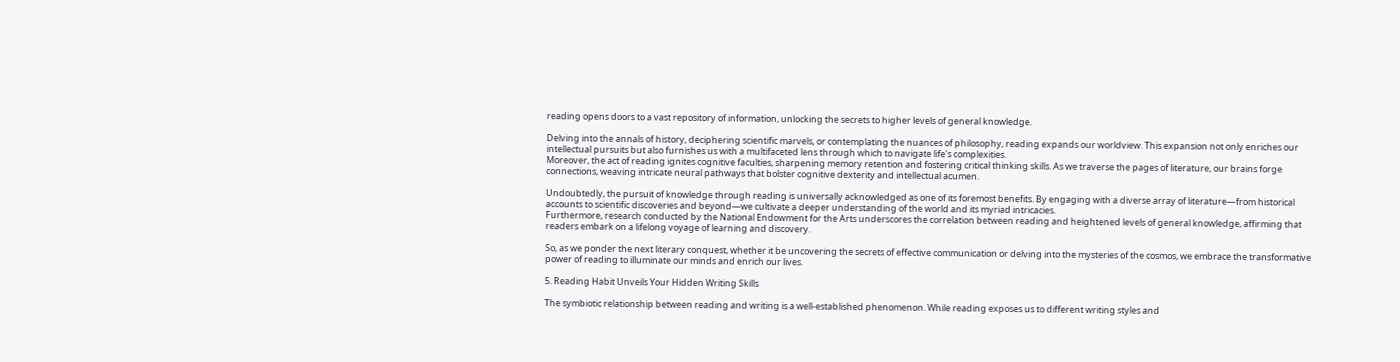reading opens doors to a vast repository of information, unlocking the secrets to higher levels of general knowledge.

Delving into the annals of history, deciphering scientific marvels, or contemplating the nuances of philosophy, reading expands our worldview. This expansion not only enriches our intellectual pursuits but also furnishes us with a multifaceted lens through which to navigate life's complexities.
Moreover, the act of reading ignites cognitive faculties, sharpening memory retention and fostering critical thinking skills. As we traverse the pages of literature, our brains forge connections, weaving intricate neural pathways that bolster cognitive dexterity and intellectual acumen.

Undoubtedly, the pursuit of knowledge through reading is universally acknowledged as one of its foremost benefits. By engaging with a diverse array of literature—from historical accounts to scientific discoveries and beyond—we cultivate a deeper understanding of the world and its myriad intricacies.
Furthermore, research conducted by the National Endowment for the Arts underscores the correlation between reading and heightened levels of general knowledge, affirming that readers embark on a lifelong voyage of learning and discovery.

So, as we ponder the next literary conquest, whether it be uncovering the secrets of effective communication or delving into the mysteries of the cosmos, we embrace the transformative power of reading to illuminate our minds and enrich our lives.

5. Reading Habit Unveils Your Hidden Writing Skills

The symbiotic relationship between reading and writing is a well-established phenomenon. While reading exposes us to different writing styles and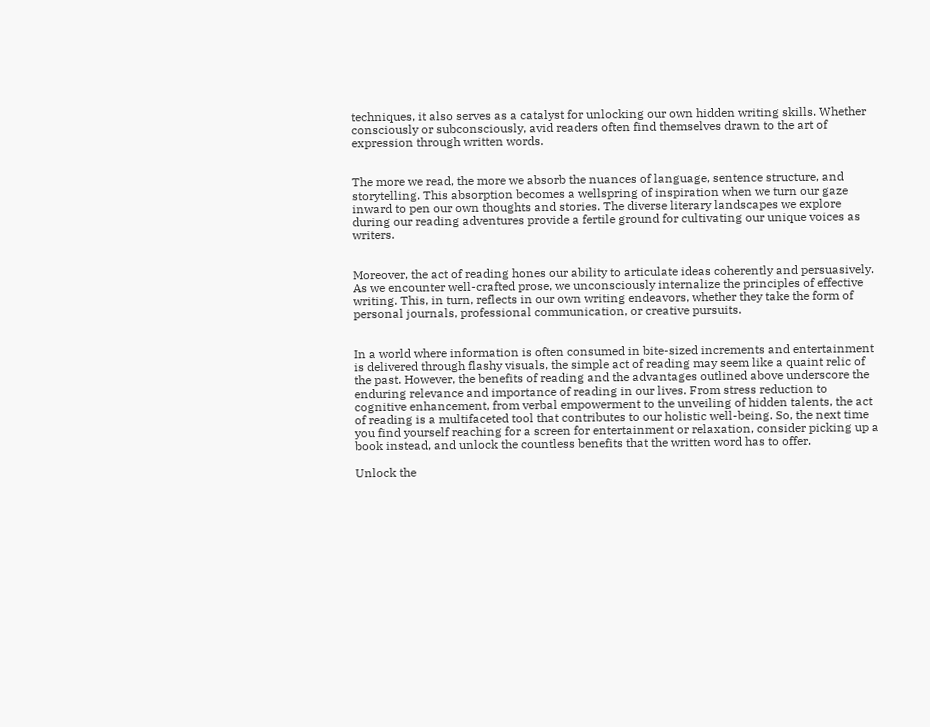techniques, it also serves as a catalyst for unlocking our own hidden writing skills. Whether consciously or subconsciously, avid readers often find themselves drawn to the art of expression through written words.


The more we read, the more we absorb the nuances of language, sentence structure, and storytelling. This absorption becomes a wellspring of inspiration when we turn our gaze inward to pen our own thoughts and stories. The diverse literary landscapes we explore during our reading adventures provide a fertile ground for cultivating our unique voices as writers.


Moreover, the act of reading hones our ability to articulate ideas coherently and persuasively. As we encounter well-crafted prose, we unconsciously internalize the principles of effective writing. This, in turn, reflects in our own writing endeavors, whether they take the form of personal journals, professional communication, or creative pursuits.


In a world where information is often consumed in bite-sized increments and entertainment is delivered through flashy visuals, the simple act of reading may seem like a quaint relic of the past. However, the benefits of reading and the advantages outlined above underscore the enduring relevance and importance of reading in our lives. From stress reduction to cognitive enhancement, from verbal empowerment to the unveiling of hidden talents, the act of reading is a multifaceted tool that contributes to our holistic well-being. So, the next time you find yourself reaching for a screen for entertainment or relaxation, consider picking up a book instead, and unlock the countless benefits that the written word has to offer.

Unlock the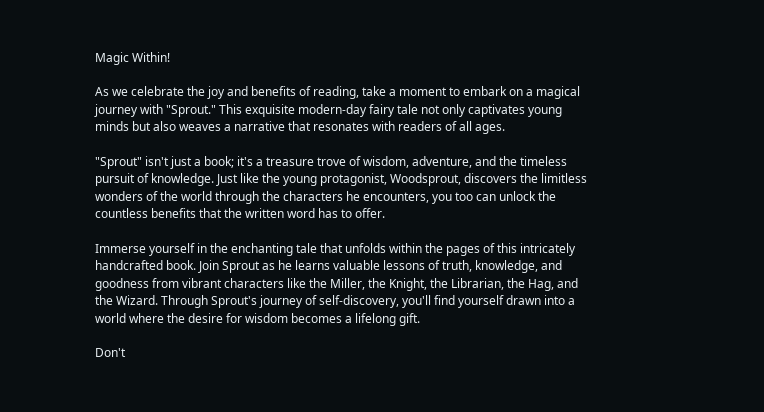Magic Within!

As we celebrate the joy and benefits of reading, take a moment to embark on a magical journey with "Sprout." This exquisite modern-day fairy tale not only captivates young minds but also weaves a narrative that resonates with readers of all ages.

"Sprout" isn't just a book; it's a treasure trove of wisdom, adventure, and the timeless pursuit of knowledge. Just like the young protagonist, Woodsprout, discovers the limitless wonders of the world through the characters he encounters, you too can unlock the countless benefits that the written word has to offer.

Immerse yourself in the enchanting tale that unfolds within the pages of this intricately handcrafted book. Join Sprout as he learns valuable lessons of truth, knowledge, and goodness from vibrant characters like the Miller, the Knight, the Librarian, the Hag, and the Wizard. Through Sprout's journey of self-discovery, you'll find yourself drawn into a world where the desire for wisdom becomes a lifelong gift.

Don't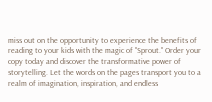miss out on the opportunity to experience the benefits of reading to your kids with the magic of "Sprout." Order your copy today and discover the transformative power of storytelling. Let the words on the pages transport you to a realm of imagination, inspiration, and endless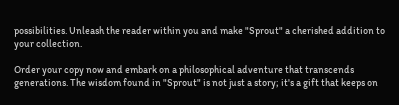possibilities. Unleash the reader within you and make "Sprout" a cherished addition to your collection.

Order your copy now and embark on a philosophical adventure that transcends generations. The wisdom found in "Sprout" is not just a story; it's a gift that keeps on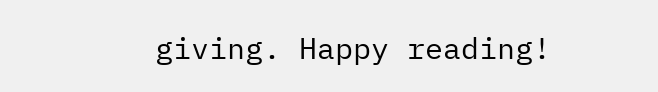giving. Happy reading!